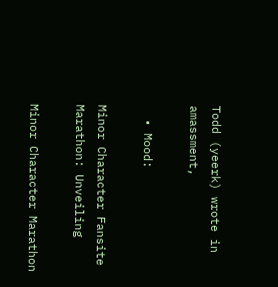Todd (yeerk) wrote in amassment,

  • Mood:

Minor Character Fansite Marathon: Unveiling

Minor Character Marathon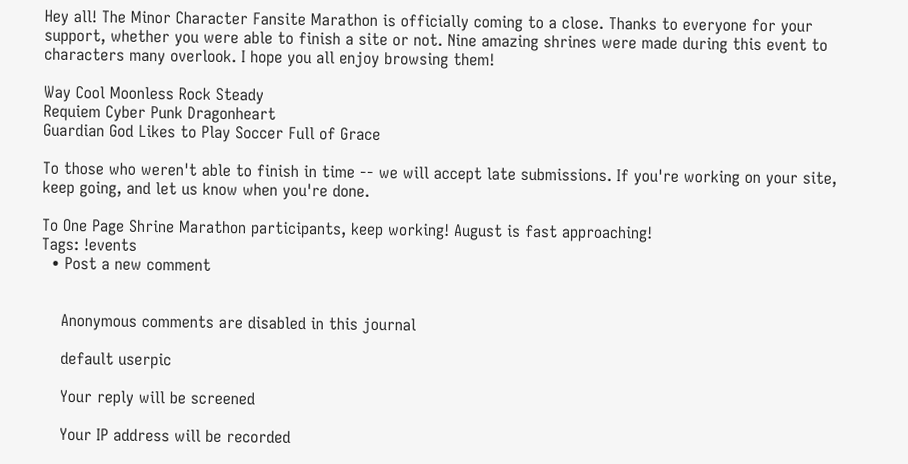Hey all! The Minor Character Fansite Marathon is officially coming to a close. Thanks to everyone for your support, whether you were able to finish a site or not. Nine amazing shrines were made during this event to characters many overlook. I hope you all enjoy browsing them!

Way Cool Moonless Rock Steady
Requiem Cyber Punk Dragonheart
Guardian God Likes to Play Soccer Full of Grace

To those who weren't able to finish in time -- we will accept late submissions. If you're working on your site, keep going, and let us know when you're done.

To One Page Shrine Marathon participants, keep working! August is fast approaching!
Tags: !events
  • Post a new comment


    Anonymous comments are disabled in this journal

    default userpic

    Your reply will be screened

    Your IP address will be recorded